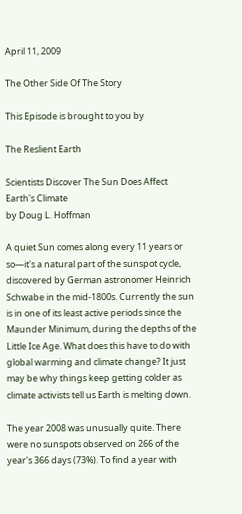April 11, 2009

The Other Side Of The Story

This Episode is brought to you by

The Reslient Earth

Scientists Discover The Sun Does Affect Earth's Climate
by Doug L. Hoffman

A quiet Sun comes along every 11 years or so—it's a natural part of the sunspot cycle, discovered by German astronomer Heinrich Schwabe in the mid-1800s. Currently the sun is in one of its least active periods since the Maunder Minimum, during the depths of the Little Ice Age. What does this have to do with global warming and climate change? It just may be why things keep getting colder as climate activists tell us Earth is melting down.

The year 2008 was unusually quite. There were no sunspots observed on 266 of the year's 366 days (73%). To find a year with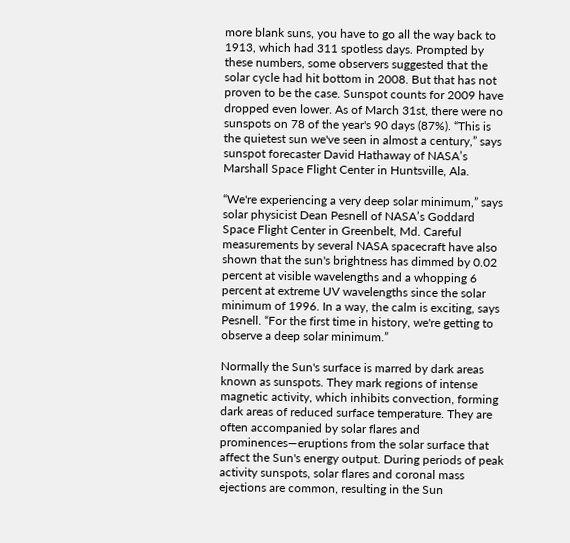more blank suns, you have to go all the way back to 1913, which had 311 spotless days. Prompted by these numbers, some observers suggested that the solar cycle had hit bottom in 2008. But that has not proven to be the case. Sunspot counts for 2009 have dropped even lower. As of March 31st, there were no sunspots on 78 of the year's 90 days (87%). “This is the quietest sun we've seen in almost a century,” says sunspot forecaster David Hathaway of NASA’s Marshall Space Flight Center in Huntsville, Ala.

“We're experiencing a very deep solar minimum,” says solar physicist Dean Pesnell of NASA’s Goddard Space Flight Center in Greenbelt, Md. Careful measurements by several NASA spacecraft have also shown that the sun's brightness has dimmed by 0.02 percent at visible wavelengths and a whopping 6 percent at extreme UV wavelengths since the solar minimum of 1996. In a way, the calm is exciting, says Pesnell. “For the first time in history, we're getting to observe a deep solar minimum.”

Normally the Sun's surface is marred by dark areas known as sunspots. They mark regions of intense magnetic activity, which inhibits convection, forming dark areas of reduced surface temperature. They are often accompanied by solar flares and prominences—eruptions from the solar surface that affect the Sun's energy output. During periods of peak activity sunspots, solar flares and coronal mass ejections are common, resulting in the Sun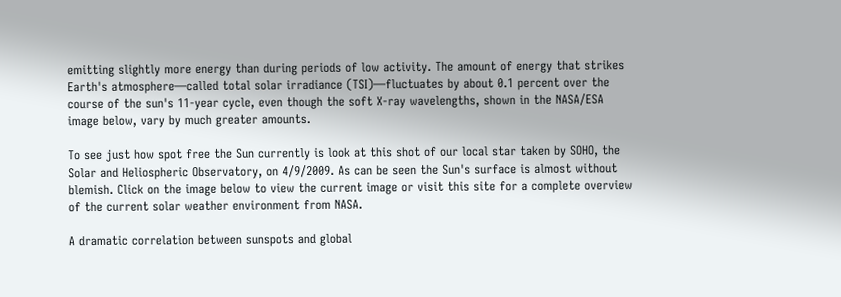emitting slightly more energy than during periods of low activity. The amount of energy that strikes Earth's atmosphere—called total solar irradiance (TSI)—fluctuates by about 0.1 percent over the course of the sun's 11-year cycle, even though the soft X-ray wavelengths, shown in the NASA/ESA image below, vary by much greater amounts.

To see just how spot free the Sun currently is look at this shot of our local star taken by SOHO, the Solar and Heliospheric Observatory, on 4/9/2009. As can be seen the Sun's surface is almost without blemish. Click on the image below to view the current image or visit this site for a complete overview of the current solar weather environment from NASA.

A dramatic correlation between sunspots and global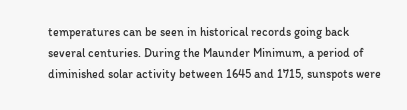temperatures can be seen in historical records going back several centuries. During the Maunder Minimum, a period of diminished solar activity between 1645 and 1715, sunspots were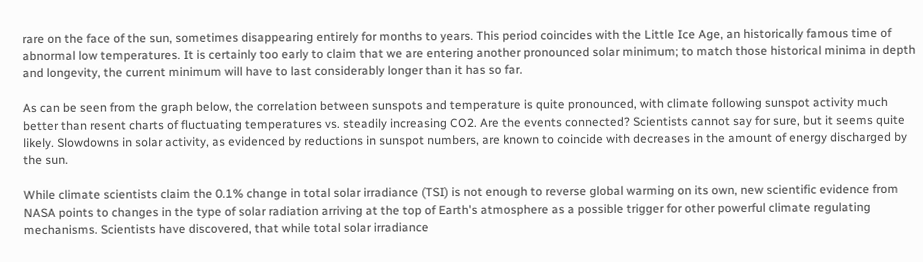rare on the face of the sun, sometimes disappearing entirely for months to years. This period coincides with the Little Ice Age, an historically famous time of abnormal low temperatures. It is certainly too early to claim that we are entering another pronounced solar minimum; to match those historical minima in depth and longevity, the current minimum will have to last considerably longer than it has so far.

As can be seen from the graph below, the correlation between sunspots and temperature is quite pronounced, with climate following sunspot activity much better than resent charts of fluctuating temperatures vs. steadily increasing CO2. Are the events connected? Scientists cannot say for sure, but it seems quite likely. Slowdowns in solar activity, as evidenced by reductions in sunspot numbers, are known to coincide with decreases in the amount of energy discharged by the sun.

While climate scientists claim the 0.1% change in total solar irradiance (TSI) is not enough to reverse global warming on its own, new scientific evidence from NASA points to changes in the type of solar radiation arriving at the top of Earth's atmosphere as a possible trigger for other powerful climate regulating mechanisms. Scientists have discovered, that while total solar irradiance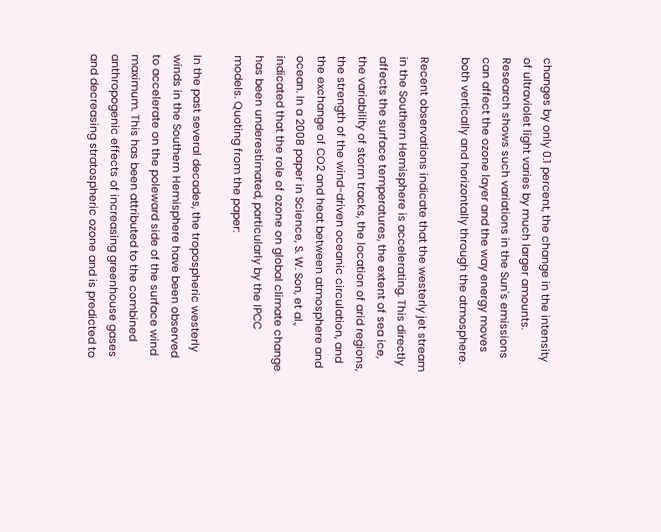changes by only 0.1 percent, the change in the intensity of ultraviolet light varies by much larger amounts. Research shows such variations in the Sun's emissions can affect the ozone layer and the way energy moves both vertically and horizontally through the atmosphere.

Recent observations indicate that the westerly jet stream in the Southern Hemisphere is accelerating. This directly affects the surface temperatures, the extent of sea ice, the variability of storm tracks, the location of arid regions, the strength of the wind-driven oceanic circulation, and the exchange of CO2 and heat between atmosphere and ocean. In a 2008 paper in Science, S. W. Son, et al., indicated that the role of ozone on global climate change has been underestimated, particularly by the IPCC models. Quoting from the paper:

In the past several decades, the tropospheric westerly winds in the Southern Hemisphere have been observed to accelerate on the poleward side of the surface wind maximum. This has been attributed to the combined anthropogenic effects of increasing greenhouse gases and decreasing stratospheric ozone and is predicted to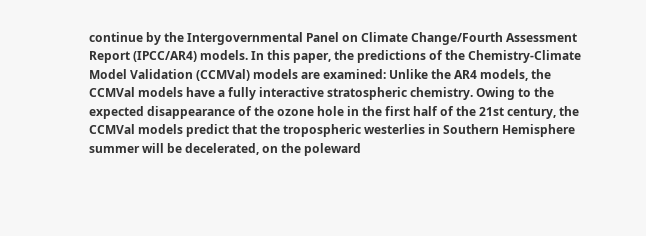continue by the Intergovernmental Panel on Climate Change/Fourth Assessment Report (IPCC/AR4) models. In this paper, the predictions of the Chemistry-Climate Model Validation (CCMVal) models are examined: Unlike the AR4 models, the CCMVal models have a fully interactive stratospheric chemistry. Owing to the expected disappearance of the ozone hole in the first half of the 21st century, the CCMVal models predict that the tropospheric westerlies in Southern Hemisphere summer will be decelerated, on the poleward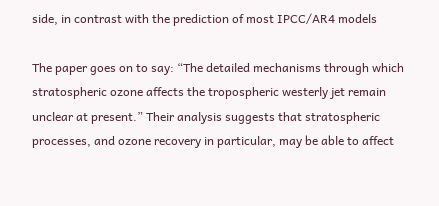side, in contrast with the prediction of most IPCC/AR4 models

The paper goes on to say: “The detailed mechanisms through which stratospheric ozone affects the tropospheric westerly jet remain unclear at present.” Their analysis suggests that stratospheric processes, and ozone recovery in particular, may be able to affect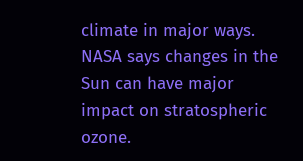climate in major ways. NASA says changes in the Sun can have major impact on stratospheric ozone.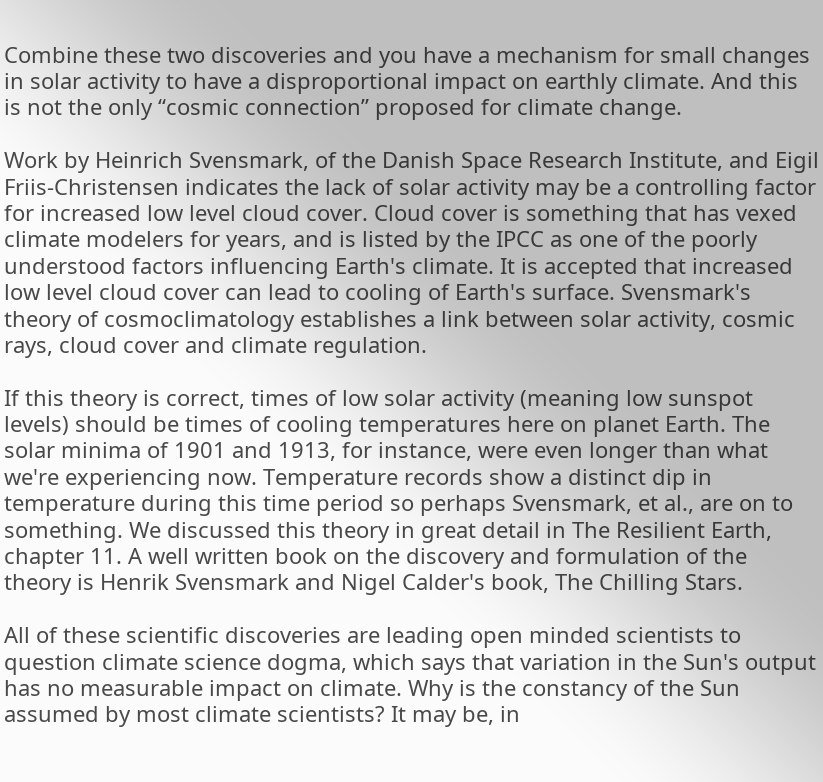Combine these two discoveries and you have a mechanism for small changes in solar activity to have a disproportional impact on earthly climate. And this is not the only “cosmic connection” proposed for climate change.

Work by Heinrich Svensmark, of the Danish Space Research Institute, and Eigil Friis-Christensen indicates the lack of solar activity may be a controlling factor for increased low level cloud cover. Cloud cover is something that has vexed climate modelers for years, and is listed by the IPCC as one of the poorly understood factors influencing Earth's climate. It is accepted that increased low level cloud cover can lead to cooling of Earth's surface. Svensmark's theory of cosmoclimatology establishes a link between solar activity, cosmic rays, cloud cover and climate regulation.

If this theory is correct, times of low solar activity (meaning low sunspot levels) should be times of cooling temperatures here on planet Earth. The solar minima of 1901 and 1913, for instance, were even longer than what we're experiencing now. Temperature records show a distinct dip in temperature during this time period so perhaps Svensmark, et al., are on to something. We discussed this theory in great detail in The Resilient Earth, chapter 11. A well written book on the discovery and formulation of the theory is Henrik Svensmark and Nigel Calder's book, The Chilling Stars.

All of these scientific discoveries are leading open minded scientists to question climate science dogma, which says that variation in the Sun's output has no measurable impact on climate. Why is the constancy of the Sun assumed by most climate scientists? It may be, in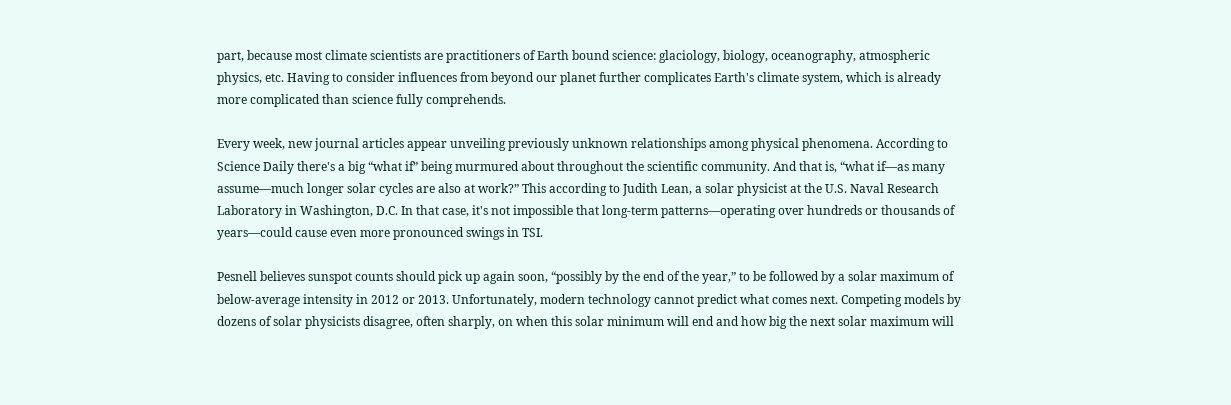part, because most climate scientists are practitioners of Earth bound science: glaciology, biology, oceanography, atmospheric physics, etc. Having to consider influences from beyond our planet further complicates Earth's climate system, which is already more complicated than science fully comprehends.

Every week, new journal articles appear unveiling previously unknown relationships among physical phenomena. According to Science Daily there's a big “what if” being murmured about throughout the scientific community. And that is, “what if—as many assume—much longer solar cycles are also at work?” This according to Judith Lean, a solar physicist at the U.S. Naval Research Laboratory in Washington, D.C. In that case, it's not impossible that long-term patterns—operating over hundreds or thousands of years—could cause even more pronounced swings in TSI.

Pesnell believes sunspot counts should pick up again soon, “possibly by the end of the year,” to be followed by a solar maximum of below-average intensity in 2012 or 2013. Unfortunately, modern technology cannot predict what comes next. Competing models by dozens of solar physicists disagree, often sharply, on when this solar minimum will end and how big the next solar maximum will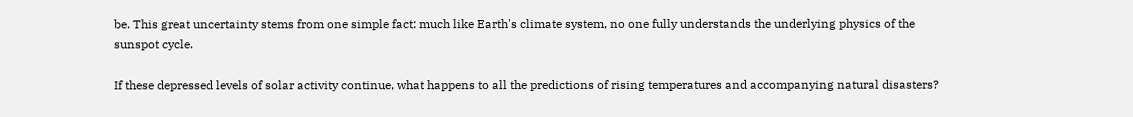be. This great uncertainty stems from one simple fact: much like Earth's climate system, no one fully understands the underlying physics of the sunspot cycle.

If these depressed levels of solar activity continue, what happens to all the predictions of rising temperatures and accompanying natural disasters?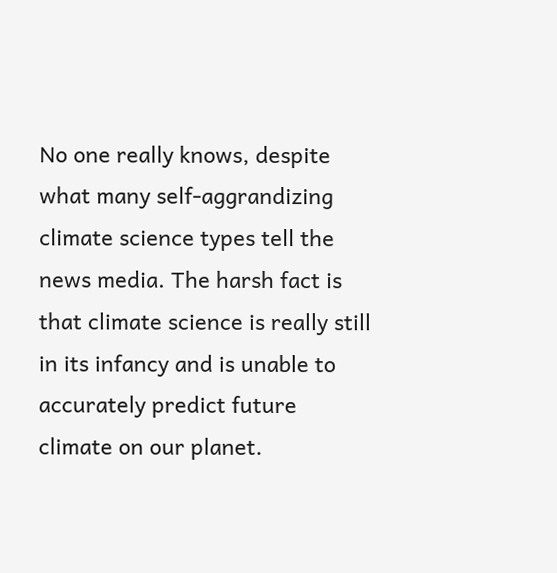No one really knows, despite what many self-aggrandizing climate science types tell the news media. The harsh fact is that climate science is really still in its infancy and is unable to accurately predict future climate on our planet.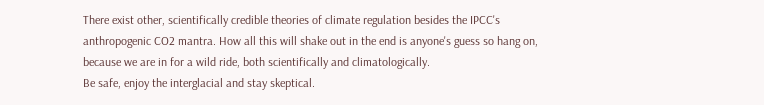There exist other, scientifically credible theories of climate regulation besides the IPCC's anthropogenic CO2 mantra. How all this will shake out in the end is anyone's guess so hang on, because we are in for a wild ride, both scientifically and climatologically.
Be safe, enjoy the interglacial and stay skeptical.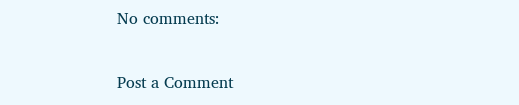No comments:

Post a Comment